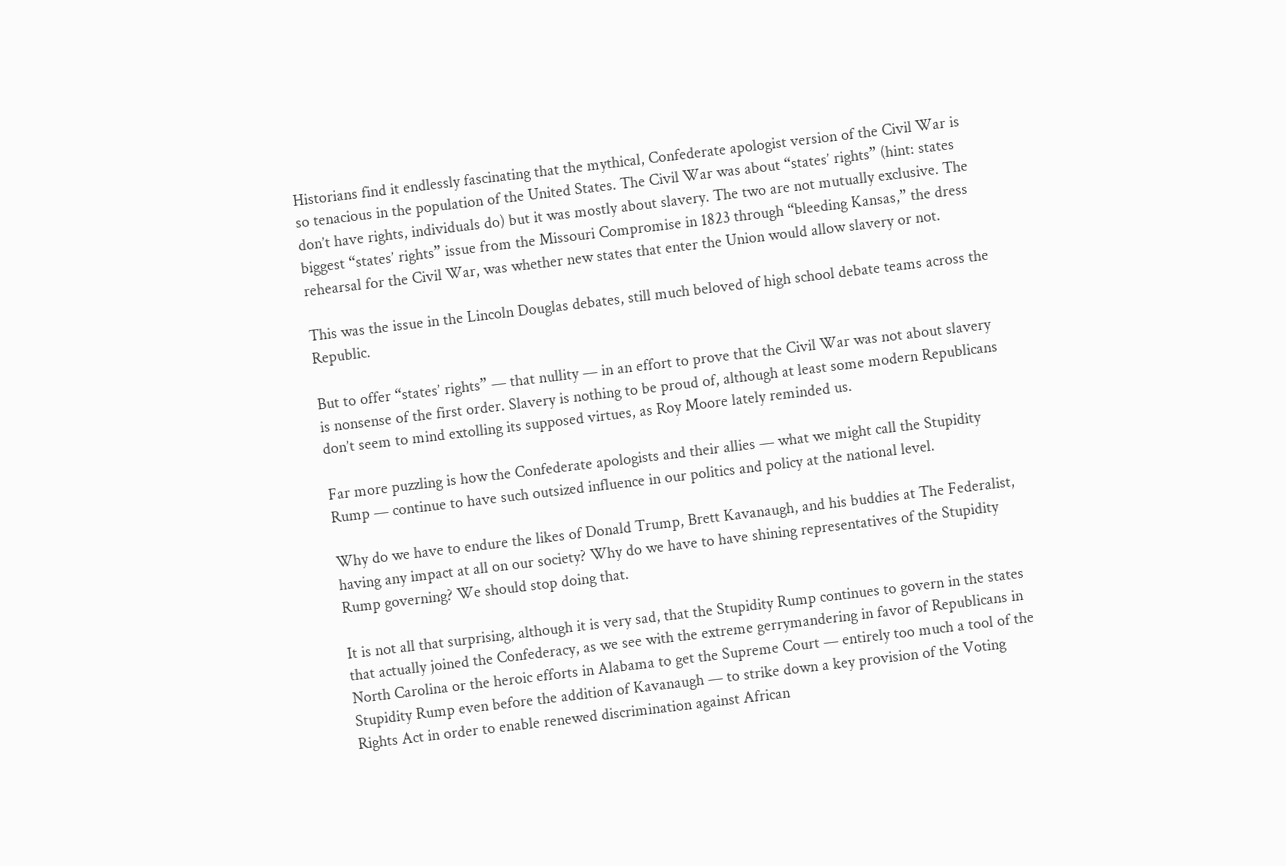Historians find it endlessly fascinating that the mythical, Confederate apologist version of the Civil War is so tenacious in the population of the United States. The Civil War was about “states’ rights” (hint: states don’t have rights, individuals do) but it was mostly about slavery. The two are not mutually exclusive. The biggest “states’ rights” issue from the Missouri Compromise in 1823 through “bleeding Kansas,” the dress rehearsal for the Civil War, was whether new states that enter the Union would allow slavery or not.

This was the issue in the Lincoln Douglas debates, still much beloved of high school debate teams across the Republic.

But to offer “states’ rights” — that nullity — in an effort to prove that the Civil War was not about slavery is nonsense of the first order. Slavery is nothing to be proud of, although at least some modern Republicans don’t seem to mind extolling its supposed virtues, as Roy Moore lately reminded us.

Far more puzzling is how the Confederate apologists and their allies — what we might call the Stupidity Rump — continue to have such outsized influence in our politics and policy at the national level.

Why do we have to endure the likes of Donald Trump, Brett Kavanaugh, and his buddies at The Federalist, having any impact at all on our society? Why do we have to have shining representatives of the Stupidity Rump governing? We should stop doing that.

It is not all that surprising, although it is very sad, that the Stupidity Rump continues to govern in the states that actually joined the Confederacy, as we see with the extreme gerrymandering in favor of Republicans in North Carolina or the heroic efforts in Alabama to get the Supreme Court — entirely too much a tool of the Stupidity Rump even before the addition of Kavanaugh — to strike down a key provision of the Voting Rights Act in order to enable renewed discrimination against African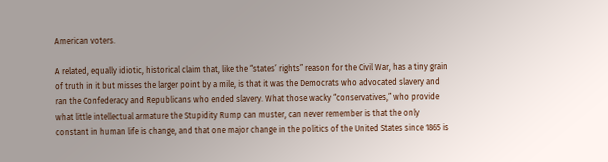American voters.

A related, equally idiotic, historical claim that, like the “states’ rights” reason for the Civil War, has a tiny grain of truth in it but misses the larger point by a mile, is that it was the Democrats who advocated slavery and ran the Confederacy and Republicans who ended slavery. What those wacky “conservatives,” who provide what little intellectual armature the Stupidity Rump can muster, can never remember is that the only constant in human life is change, and that one major change in the politics of the United States since 1865 is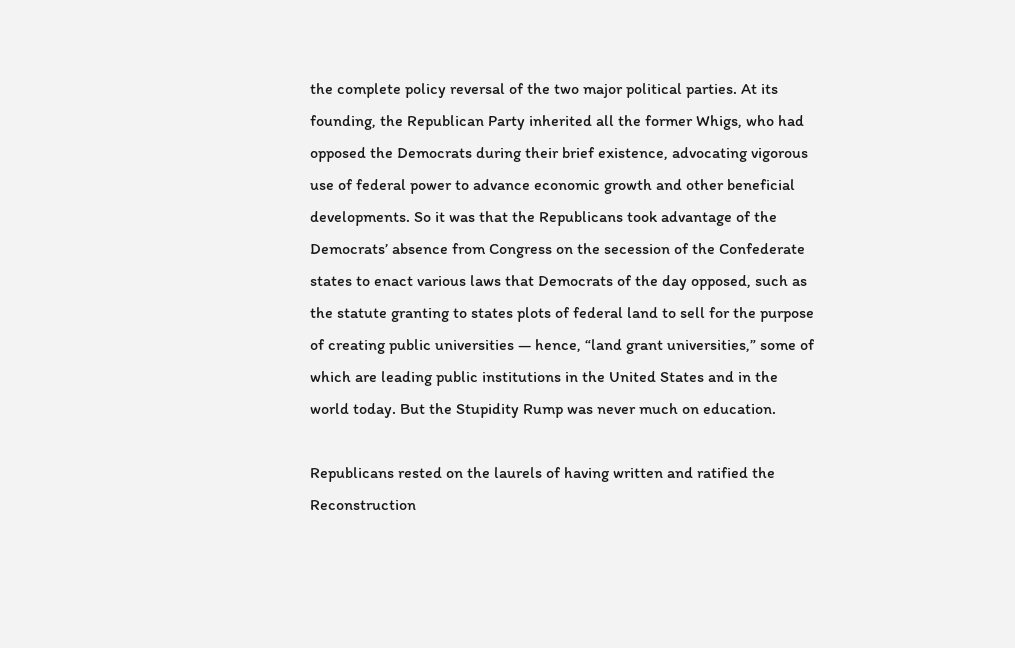the complete policy reversal of the two major political parties. At its founding, the Republican Party inherited all the former Whigs, who had opposed the Democrats during their brief existence, advocating vigorous use of federal power to advance economic growth and other beneficial developments. So it was that the Republicans took advantage of the Democrats’ absence from Congress on the secession of the Confederate states to enact various laws that Democrats of the day opposed, such as the statute granting to states plots of federal land to sell for the purpose of creating public universities — hence, “land grant universities,” some of which are leading public institutions in the United States and in the world today. But the Stupidity Rump was never much on education.

Republicans rested on the laurels of having written and ratified the Reconstruction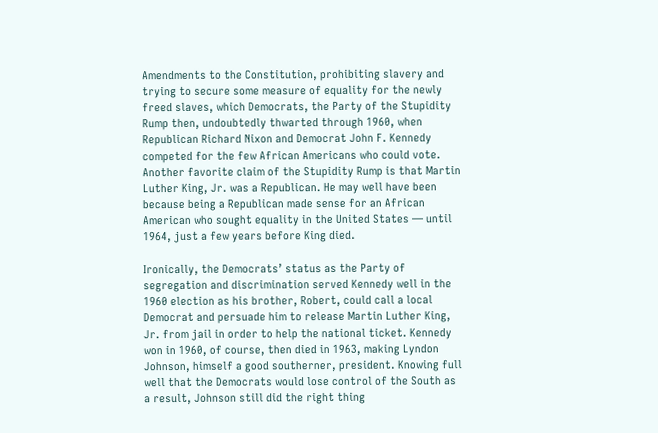Amendments to the Constitution, prohibiting slavery and trying to secure some measure of equality for the newly freed slaves, which Democrats, the Party of the Stupidity Rump then, undoubtedly thwarted through 1960, when Republican Richard Nixon and Democrat John F. Kennedy competed for the few African Americans who could vote. Another favorite claim of the Stupidity Rump is that Martin Luther King, Jr. was a Republican. He may well have been because being a Republican made sense for an African American who sought equality in the United States — until 1964, just a few years before King died.

Ironically, the Democrats’ status as the Party of segregation and discrimination served Kennedy well in the 1960 election as his brother, Robert, could call a local Democrat and persuade him to release Martin Luther King, Jr. from jail in order to help the national ticket. Kennedy won in 1960, of course, then died in 1963, making Lyndon Johnson, himself a good southerner, president. Knowing full well that the Democrats would lose control of the South as a result, Johnson still did the right thing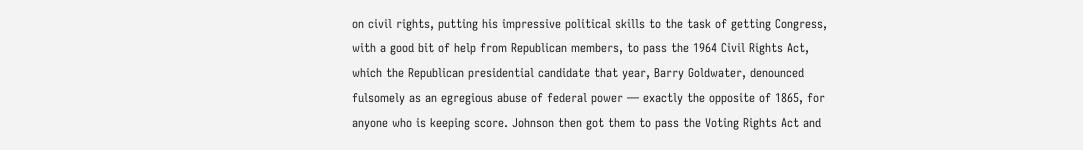on civil rights, putting his impressive political skills to the task of getting Congress, with a good bit of help from Republican members, to pass the 1964 Civil Rights Act, which the Republican presidential candidate that year, Barry Goldwater, denounced fulsomely as an egregious abuse of federal power — exactly the opposite of 1865, for anyone who is keeping score. Johnson then got them to pass the Voting Rights Act and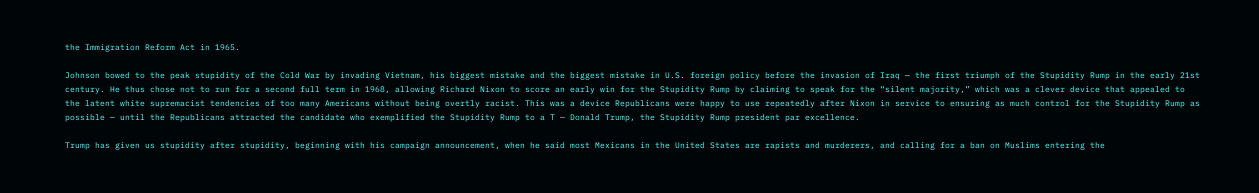the Immigration Reform Act in 1965.

Johnson bowed to the peak stupidity of the Cold War by invading Vietnam, his biggest mistake and the biggest mistake in U.S. foreign policy before the invasion of Iraq — the first triumph of the Stupidity Rump in the early 21st century. He thus chose not to run for a second full term in 1968, allowing Richard Nixon to score an early win for the Stupidity Rump by claiming to speak for the “silent majority,” which was a clever device that appealed to the latent white supremacist tendencies of too many Americans without being overtly racist. This was a device Republicans were happy to use repeatedly after Nixon in service to ensuring as much control for the Stupidity Rump as possible — until the Republicans attracted the candidate who exemplified the Stupidity Rump to a T — Donald Trump, the Stupidity Rump president par excellence.

Trump has given us stupidity after stupidity, beginning with his campaign announcement, when he said most Mexicans in the United States are rapists and murderers, and calling for a ban on Muslims entering the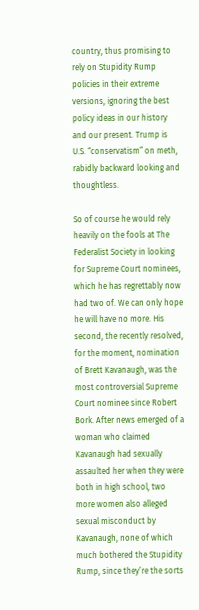country, thus promising to rely on Stupidity Rump policies in their extreme versions, ignoring the best policy ideas in our history and our present. Trump is U.S. “conservatism” on meth, rabidly backward looking and thoughtless.

So of course he would rely heavily on the fools at The Federalist Society in looking for Supreme Court nominees, which he has regrettably now had two of. We can only hope he will have no more. His second, the recently resolved, for the moment, nomination of Brett Kavanaugh, was the most controversial Supreme Court nominee since Robert Bork. After news emerged of a woman who claimed Kavanaugh had sexually assaulted her when they were both in high school, two more women also alleged sexual misconduct by Kavanaugh, none of which much bothered the Stupidity Rump, since they’re the sorts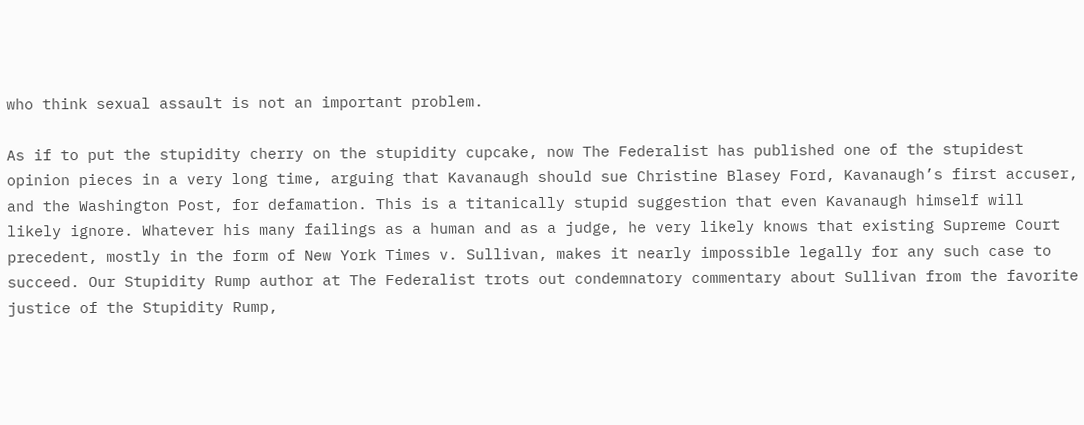who think sexual assault is not an important problem.

As if to put the stupidity cherry on the stupidity cupcake, now The Federalist has published one of the stupidest opinion pieces in a very long time, arguing that Kavanaugh should sue Christine Blasey Ford, Kavanaugh’s first accuser, and the Washington Post, for defamation. This is a titanically stupid suggestion that even Kavanaugh himself will likely ignore. Whatever his many failings as a human and as a judge, he very likely knows that existing Supreme Court precedent, mostly in the form of New York Times v. Sullivan, makes it nearly impossible legally for any such case to succeed. Our Stupidity Rump author at The Federalist trots out condemnatory commentary about Sullivan from the favorite justice of the Stupidity Rump,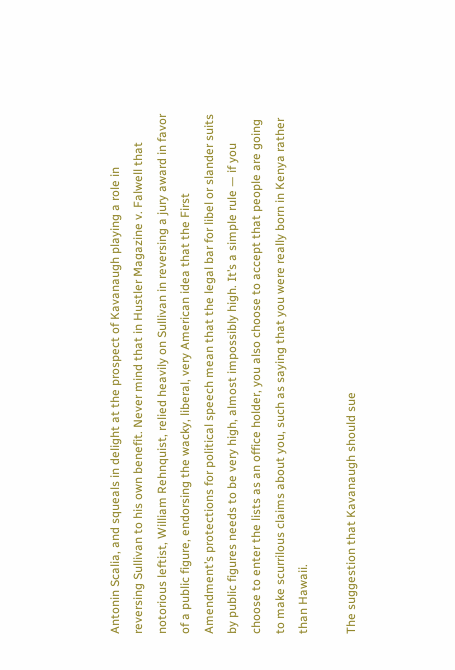Antonin Scalia, and squeals in delight at the prospect of Kavanaugh playing a role in reversing Sullivan to his own benefit. Never mind that in Hustler Magazine v. Falwell that notorious leftist, William Rehnquist, relied heavily on Sullivan in reversing a jury award in favor of a public figure, endorsing the wacky, liberal, very American idea that the First Amendment’s protections for political speech mean that the legal bar for libel or slander suits by public figures needs to be very high, almost impossibly high. It’s a simple rule — if you choose to enter the lists as an office holder, you also choose to accept that people are going to make scurrilous claims about you, such as saying that you were really born in Kenya rather than Hawaii.

The suggestion that Kavanaugh should sue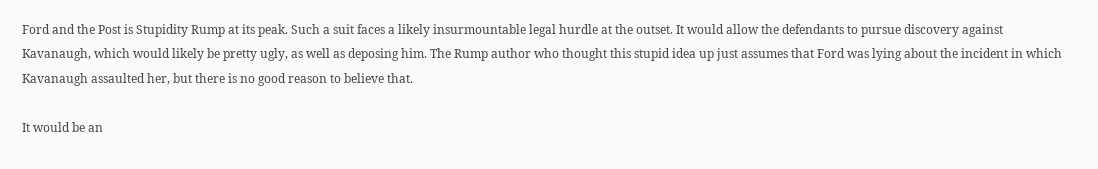Ford and the Post is Stupidity Rump at its peak. Such a suit faces a likely insurmountable legal hurdle at the outset. It would allow the defendants to pursue discovery against Kavanaugh, which would likely be pretty ugly, as well as deposing him. The Rump author who thought this stupid idea up just assumes that Ford was lying about the incident in which Kavanaugh assaulted her, but there is no good reason to believe that.

It would be an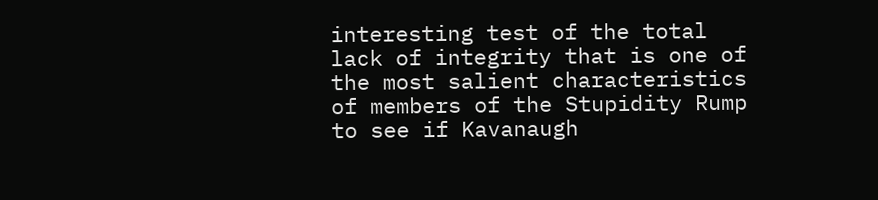interesting test of the total lack of integrity that is one of the most salient characteristics of members of the Stupidity Rump to see if Kavanaugh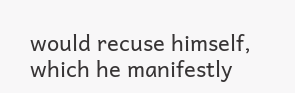would recuse himself, which he manifestly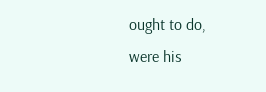ought to do, were his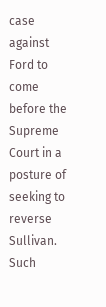case against Ford to come before the Supreme Court in a posture of seeking to reverse Sullivan. Such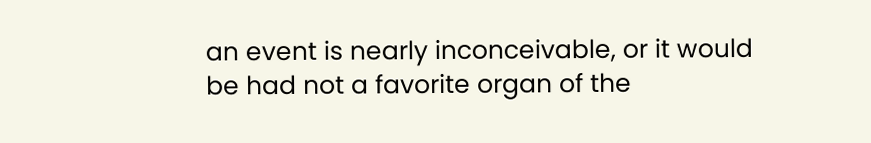an event is nearly inconceivable, or it would be had not a favorite organ of the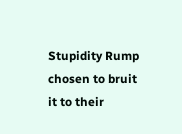Stupidity Rump chosen to bruit it to their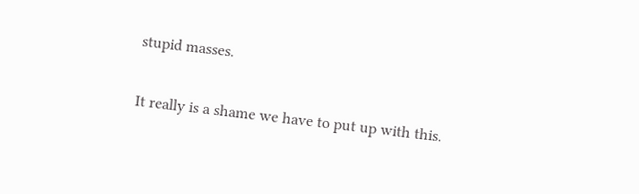stupid masses.

It really is a shame we have to put up with this.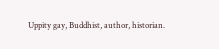Uppity gay, Buddhist, author, historian.